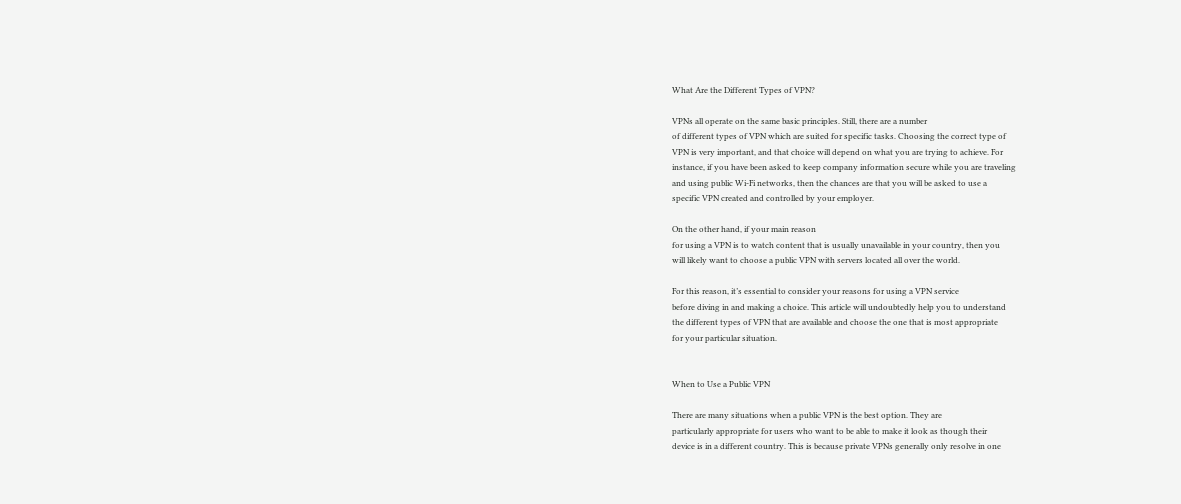What Are the Different Types of VPN?

VPNs all operate on the same basic principles. Still, there are a number
of different types of VPN which are suited for specific tasks. Choosing the correct type of
VPN is very important, and that choice will depend on what you are trying to achieve. For
instance, if you have been asked to keep company information secure while you are traveling
and using public Wi-Fi networks, then the chances are that you will be asked to use a
specific VPN created and controlled by your employer.

On the other hand, if your main reason
for using a VPN is to watch content that is usually unavailable in your country, then you
will likely want to choose a public VPN with servers located all over the world.

For this reason, it’s essential to consider your reasons for using a VPN service
before diving in and making a choice. This article will undoubtedly help you to understand
the different types of VPN that are available and choose the one that is most appropriate
for your particular situation.


When to Use a Public VPN

There are many situations when a public VPN is the best option. They are
particularly appropriate for users who want to be able to make it look as though their
device is in a different country. This is because private VPNs generally only resolve in one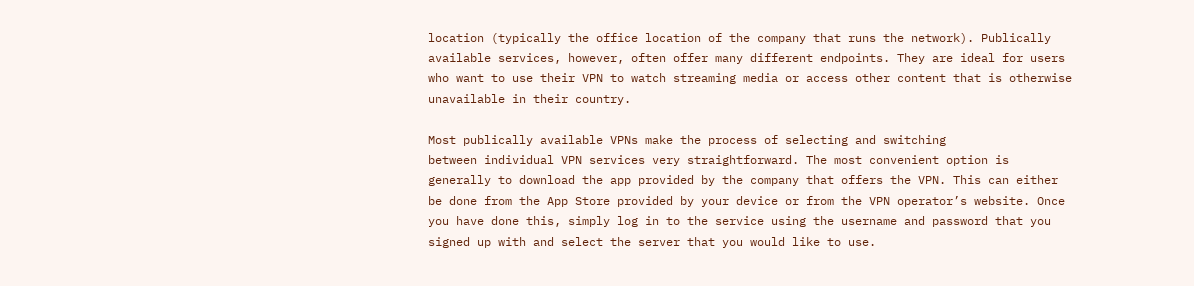location (typically the office location of the company that runs the network). Publically
available services, however, often offer many different endpoints. They are ideal for users
who want to use their VPN to watch streaming media or access other content that is otherwise
unavailable in their country.

Most publically available VPNs make the process of selecting and switching
between individual VPN services very straightforward. The most convenient option is
generally to download the app provided by the company that offers the VPN. This can either
be done from the App Store provided by your device or from the VPN operator’s website. Once
you have done this, simply log in to the service using the username and password that you
signed up with and select the server that you would like to use.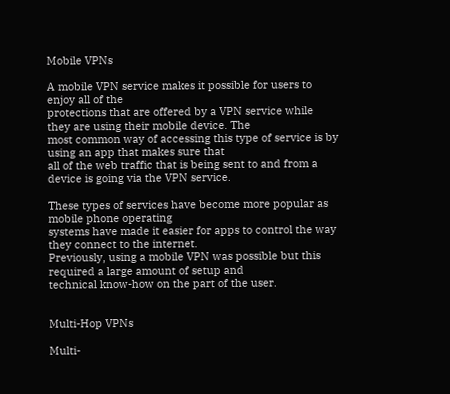Mobile VPNs

A mobile VPN service makes it possible for users to enjoy all of the
protections that are offered by a VPN service while they are using their mobile device. The
most common way of accessing this type of service is by using an app that makes sure that
all of the web traffic that is being sent to and from a device is going via the VPN service.

These types of services have become more popular as mobile phone operating
systems have made it easier for apps to control the way they connect to the internet.
Previously, using a mobile VPN was possible but this required a large amount of setup and
technical know-how on the part of the user.


Multi-Hop VPNs

Multi-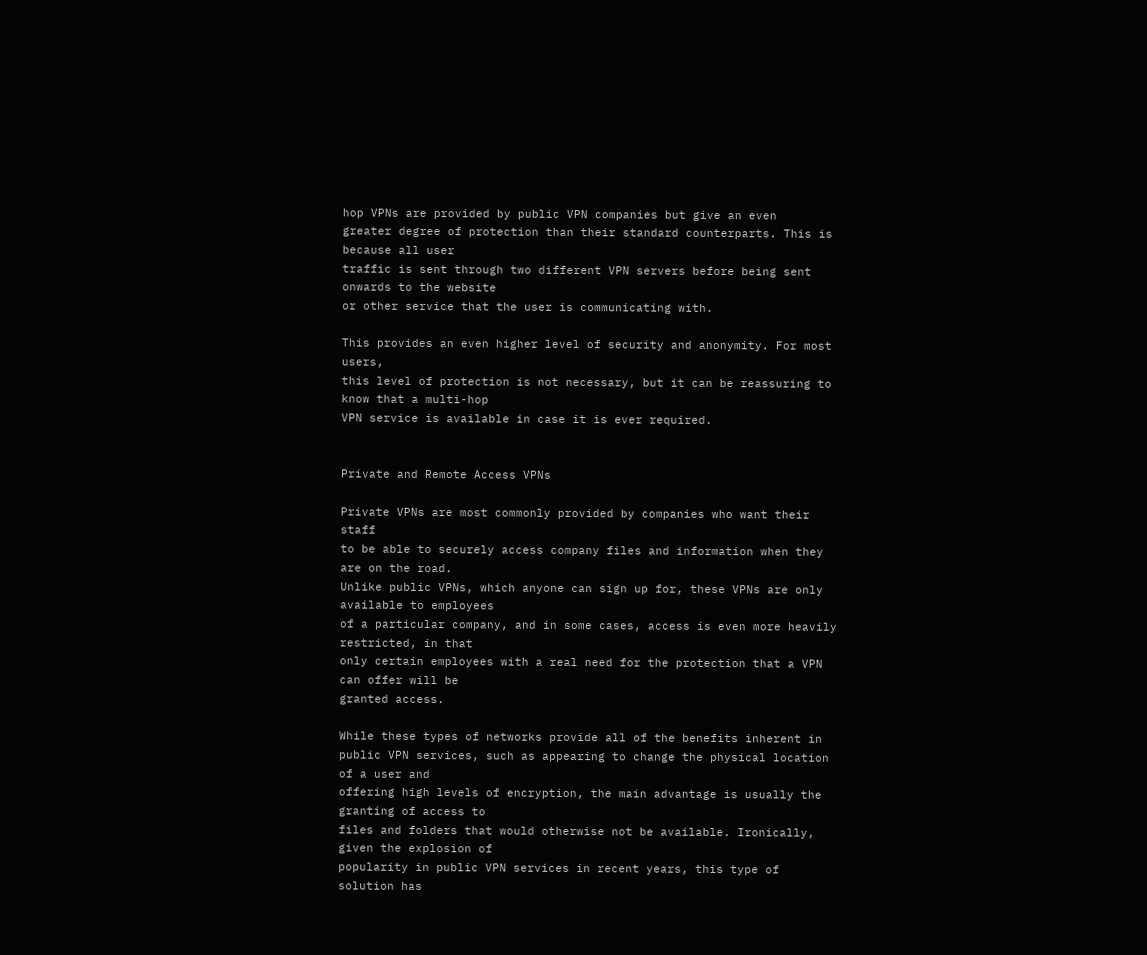hop VPNs are provided by public VPN companies but give an even
greater degree of protection than their standard counterparts. This is because all user
traffic is sent through two different VPN servers before being sent onwards to the website
or other service that the user is communicating with.

This provides an even higher level of security and anonymity. For most users,
this level of protection is not necessary, but it can be reassuring to know that a multi-hop
VPN service is available in case it is ever required.


Private and Remote Access VPNs

Private VPNs are most commonly provided by companies who want their staff
to be able to securely access company files and information when they are on the road.
Unlike public VPNs, which anyone can sign up for, these VPNs are only available to employees
of a particular company, and in some cases, access is even more heavily restricted, in that
only certain employees with a real need for the protection that a VPN can offer will be
granted access.

While these types of networks provide all of the benefits inherent in
public VPN services, such as appearing to change the physical location of a user and
offering high levels of encryption, the main advantage is usually the granting of access to
files and folders that would otherwise not be available. Ironically, given the explosion of
popularity in public VPN services in recent years, this type of solution has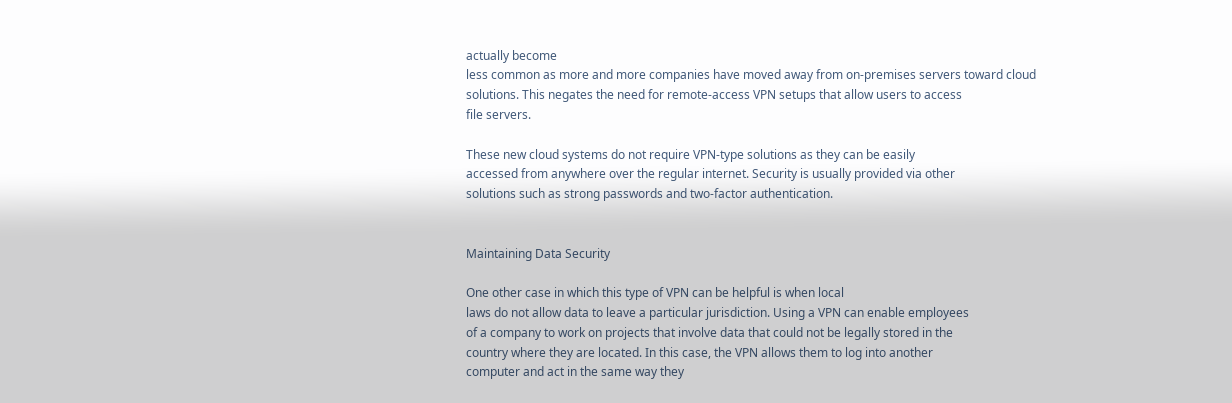actually become
less common as more and more companies have moved away from on-premises servers toward cloud
solutions. This negates the need for remote-access VPN setups that allow users to access
file servers.

These new cloud systems do not require VPN-type solutions as they can be easily
accessed from anywhere over the regular internet. Security is usually provided via other
solutions such as strong passwords and two-factor authentication.


Maintaining Data Security

One other case in which this type of VPN can be helpful is when local
laws do not allow data to leave a particular jurisdiction. Using a VPN can enable employees
of a company to work on projects that involve data that could not be legally stored in the
country where they are located. In this case, the VPN allows them to log into another
computer and act in the same way they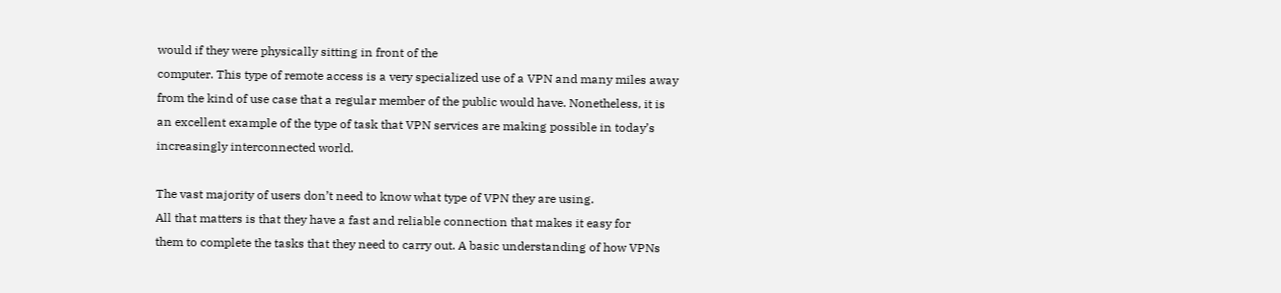would if they were physically sitting in front of the
computer. This type of remote access is a very specialized use of a VPN and many miles away
from the kind of use case that a regular member of the public would have. Nonetheless, it is
an excellent example of the type of task that VPN services are making possible in today’s
increasingly interconnected world.

The vast majority of users don’t need to know what type of VPN they are using.
All that matters is that they have a fast and reliable connection that makes it easy for
them to complete the tasks that they need to carry out. A basic understanding of how VPNs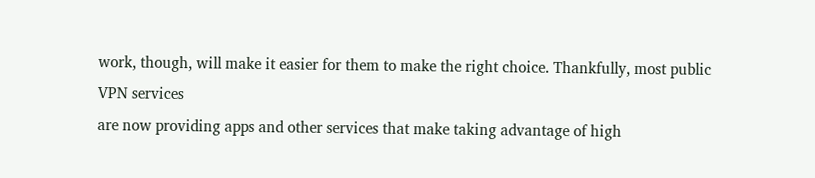work, though, will make it easier for them to make the right choice. Thankfully, most public
VPN services
are now providing apps and other services that make taking advantage of high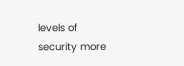levels of
security more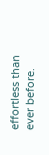effortless than ever before.